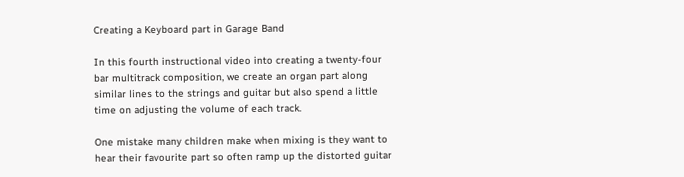Creating a Keyboard part in Garage Band

In this fourth instructional video into creating a twenty-four bar multitrack composition, we create an organ part along similar lines to the strings and guitar but also spend a little time on adjusting the volume of each track.

One mistake many children make when mixing is they want to hear their favourite part so often ramp up the distorted guitar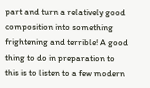part and turn a relatively good composition into something frightening and terrible! A good thing to do in preparation to this is to listen to a few modern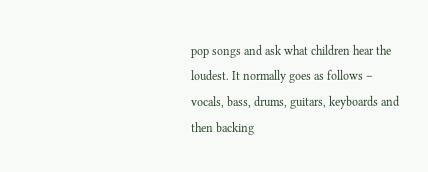pop songs and ask what children hear the loudest. It normally goes as follows – vocals, bass, drums, guitars, keyboards and then backing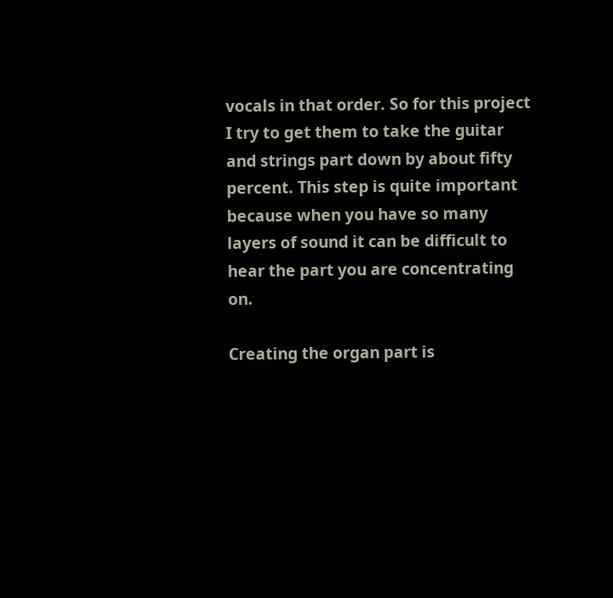vocals in that order. So for this project I try to get them to take the guitar and strings part down by about fifty percent. This step is quite important because when you have so many layers of sound it can be difficult to hear the part you are concentrating on.

Creating the organ part is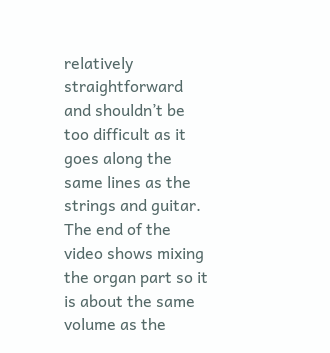relatively straightforward and shouldn’t be too difficult as it goes along the same lines as the strings and guitar. The end of the video shows mixing the organ part so it is about the same volume as the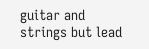guitar and strings but lead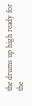the drums up high ready for the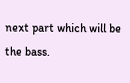next part which will be the bass.